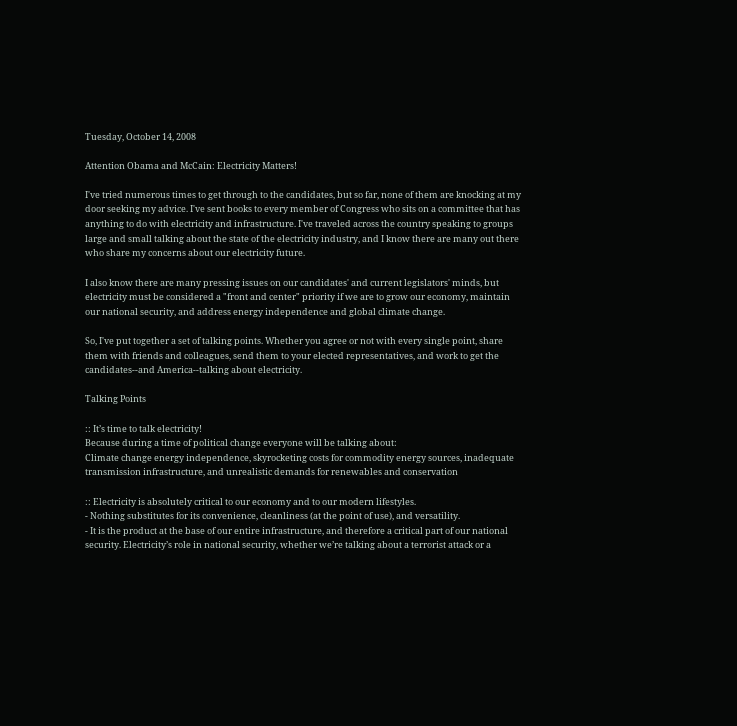Tuesday, October 14, 2008

Attention Obama and McCain: Electricity Matters!

I've tried numerous times to get through to the candidates, but so far, none of them are knocking at my door seeking my advice. I've sent books to every member of Congress who sits on a committee that has anything to do with electricity and infrastructure. I've traveled across the country speaking to groups large and small talking about the state of the electricity industry, and I know there are many out there who share my concerns about our electricity future.

I also know there are many pressing issues on our candidates' and current legislators' minds, but electricity must be considered a "front and center" priority if we are to grow our economy, maintain our national security, and address energy independence and global climate change.

So, I've put together a set of talking points. Whether you agree or not with every single point, share them with friends and colleagues, send them to your elected representatives, and work to get the candidates--and America--talking about electricity.

Talking Points

:: It’s time to talk electricity!
Because during a time of political change everyone will be talking about:
Climate change energy independence, skyrocketing costs for commodity energy sources, inadequate transmission infrastructure, and unrealistic demands for renewables and conservation

:: Electricity is absolutely critical to our economy and to our modern lifestyles.
- Nothing substitutes for its convenience, cleanliness (at the point of use), and versatility.
- It is the product at the base of our entire infrastructure, and therefore a critical part of our national security. Electricity’s role in national security, whether we’re talking about a terrorist attack or a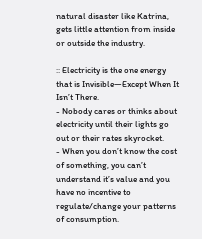natural disaster like Katrina, gets little attention from inside or outside the industry.

:: Electricity is the one energy that is Invisible—Except When It Isn’t There.
- Nobody cares or thinks about electricity until their lights go out or their rates skyrocket.
- When you don’t know the cost of something, you can’t understand it’s value and you have no incentive to regulate/change your patterns of consumption.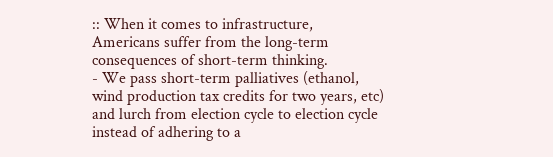:: When it comes to infrastructure, Americans suffer from the long-term consequences of short-term thinking.
- We pass short-term palliatives (ethanol, wind production tax credits for two years, etc) and lurch from election cycle to election cycle instead of adhering to a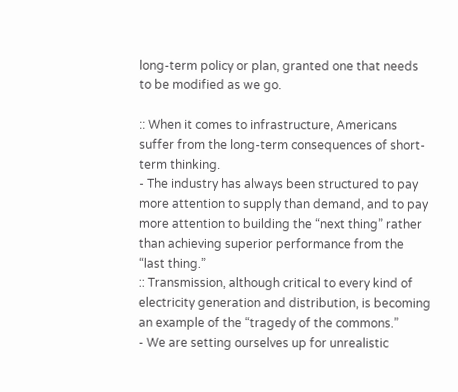long-term policy or plan, granted one that needs to be modified as we go.

:: When it comes to infrastructure, Americans suffer from the long-term consequences of short-term thinking.
- The industry has always been structured to pay more attention to supply than demand, and to pay more attention to building the “next thing” rather than achieving superior performance from the “last thing.”
:: Transmission, although critical to every kind of electricity generation and distribution, is becoming an example of the “tragedy of the commons.”
- We are setting ourselves up for unrealistic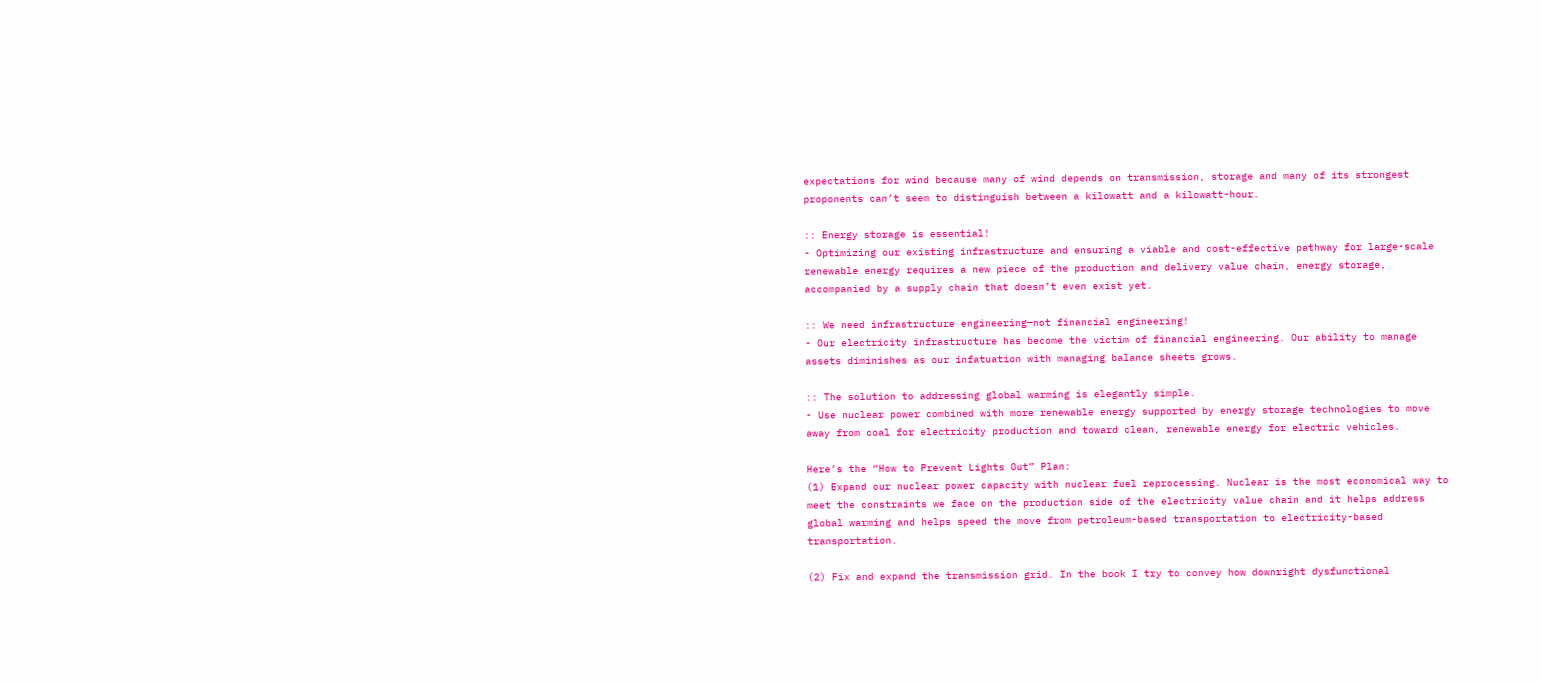expectations for wind because many of wind depends on transmission, storage and many of its strongest proponents can’t seem to distinguish between a kilowatt and a kilowatt-hour.

:: Energy storage is essential!
- Optimizing our existing infrastructure and ensuring a viable and cost-effective pathway for large-scale renewable energy requires a new piece of the production and delivery value chain, energy storage, accompanied by a supply chain that doesn’t even exist yet.

:: We need infrastructure engineering—not financial engineering!
- Our electricity infrastructure has become the victim of financial engineering. Our ability to manage assets diminishes as our infatuation with managing balance sheets grows.

:: The solution to addressing global warming is elegantly simple.
- Use nuclear power combined with more renewable energy supported by energy storage technologies to move away from coal for electricity production and toward clean, renewable energy for electric vehicles.

Here’s the “How to Prevent Lights Out” Plan:
(1) Expand our nuclear power capacity with nuclear fuel reprocessing. Nuclear is the most economical way to meet the constraints we face on the production side of the electricity value chain and it helps address global warming and helps speed the move from petroleum-based transportation to electricity-based transportation.

(2) Fix and expand the transmission grid. In the book I try to convey how downright dysfunctional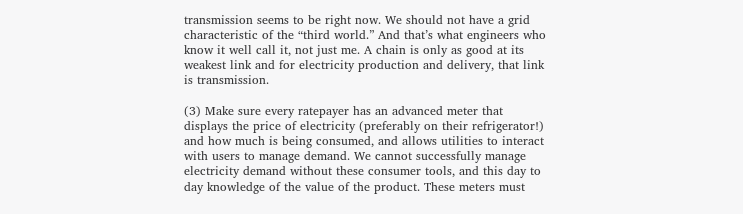transmission seems to be right now. We should not have a grid characteristic of the “third world.” And that’s what engineers who know it well call it, not just me. A chain is only as good at its weakest link and for electricity production and delivery, that link is transmission.

(3) Make sure every ratepayer has an advanced meter that displays the price of electricity (preferably on their refrigerator!) and how much is being consumed, and allows utilities to interact with users to manage demand. We cannot successfully manage electricity demand without these consumer tools, and this day to day knowledge of the value of the product. These meters must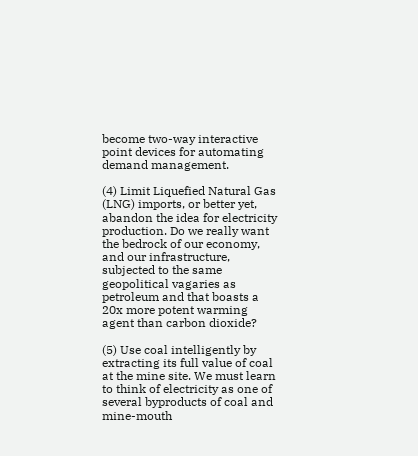become two-way interactive point devices for automating demand management.

(4) Limit Liquefied Natural Gas (LNG) imports, or better yet, abandon the idea for electricity production. Do we really want the bedrock of our economy, and our infrastructure, subjected to the same geopolitical vagaries as petroleum and that boasts a 20x more potent warming agent than carbon dioxide?

(5) Use coal intelligently by extracting its full value of coal at the mine site. We must learn to think of electricity as one of several byproducts of coal and mine-mouth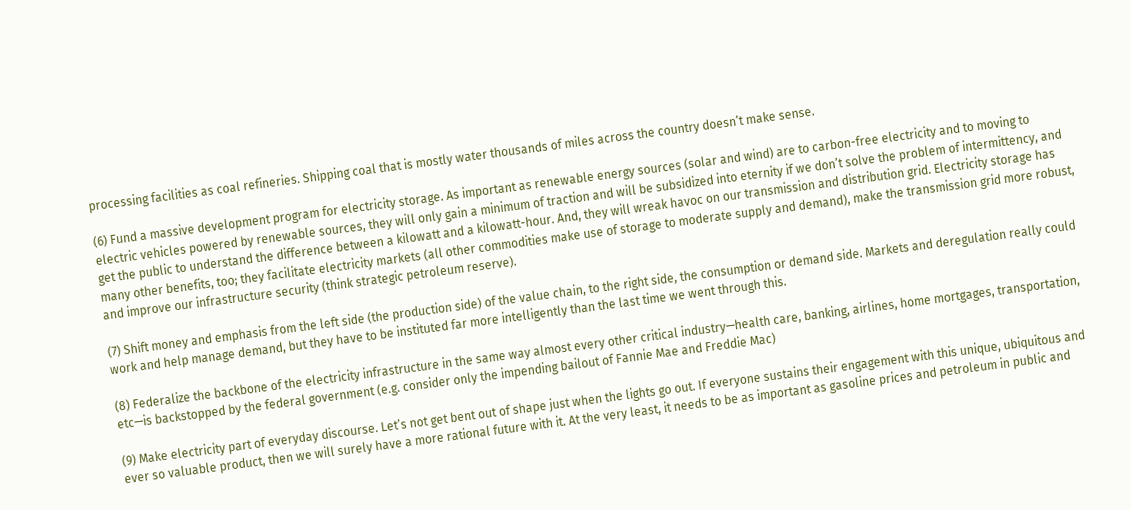processing facilities as coal refineries. Shipping coal that is mostly water thousands of miles across the country doesn’t make sense.

(6) Fund a massive development program for electricity storage. As important as renewable energy sources (solar and wind) are to carbon-free electricity and to moving to electric vehicles powered by renewable sources, they will only gain a minimum of traction and will be subsidized into eternity if we don’t solve the problem of intermittency, and get the public to understand the difference between a kilowatt and a kilowatt-hour. And, they will wreak havoc on our transmission and distribution grid. Electricity storage has many other benefits, too; they facilitate electricity markets (all other commodities make use of storage to moderate supply and demand), make the transmission grid more robust, and improve our infrastructure security (think strategic petroleum reserve).

(7) Shift money and emphasis from the left side (the production side) of the value chain, to the right side, the consumption or demand side. Markets and deregulation really could work and help manage demand, but they have to be instituted far more intelligently than the last time we went through this.

(8) Federalize the backbone of the electricity infrastructure in the same way almost every other critical industry—health care, banking, airlines, home mortgages, transportation, etc—is backstopped by the federal government (e.g. consider only the impending bailout of Fannie Mae and Freddie Mac)

(9) Make electricity part of everyday discourse. Let’s not get bent out of shape just when the lights go out. If everyone sustains their engagement with this unique, ubiquitous and ever so valuable product, then we will surely have a more rational future with it. At the very least, it needs to be as important as gasoline prices and petroleum in public and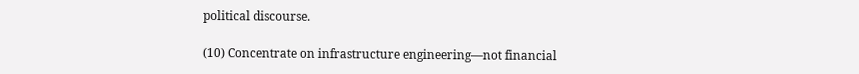political discourse.

(10) Concentrate on infrastructure engineering—not financial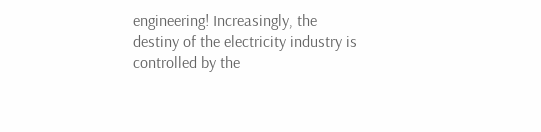engineering! Increasingly, the destiny of the electricity industry is controlled by the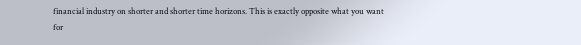financial industry on shorter and shorter time horizons. This is exactly opposite what you want for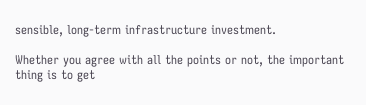sensible, long-term infrastructure investment.

Whether you agree with all the points or not, the important thing is to get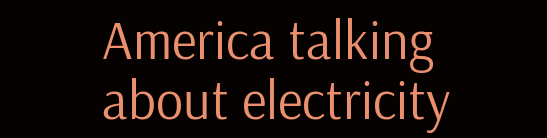America talking about electricity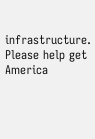infrastructure. Please help get America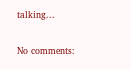talking...

No comments: